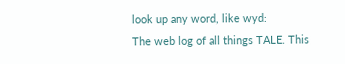look up any word, like wyd:
The web log of all things TALE. This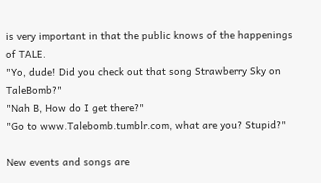is very important in that the public knows of the happenings of TALE.
"Yo, dude! Did you check out that song Strawberry Sky on TaleBomb?"
"Nah B, How do I get there?"
"Go to www.Talebomb.tumblr.com, what are you? Stupid?"

New events and songs are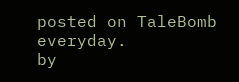posted on TaleBomb everyday.
by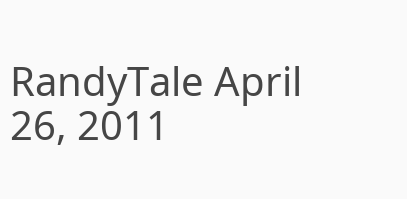RandyTale April 26, 2011